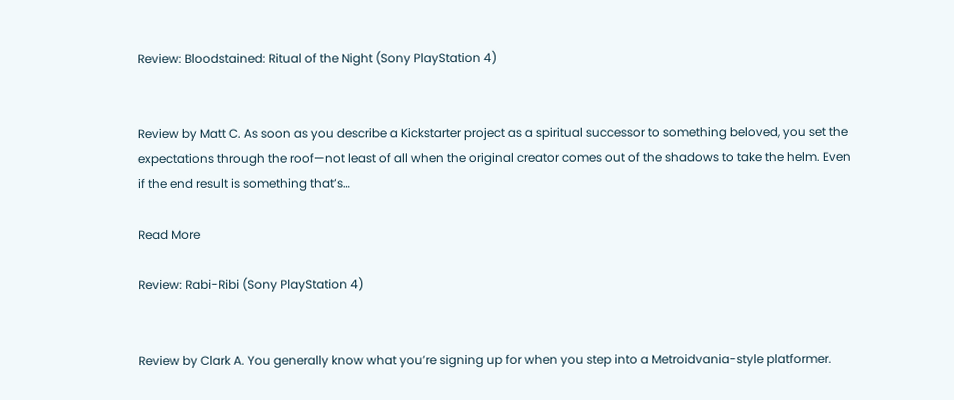Review: Bloodstained: Ritual of the Night (Sony PlayStation 4)


Review by Matt C. As soon as you describe a Kickstarter project as a spiritual successor to something beloved, you set the expectations through the roof—not least of all when the original creator comes out of the shadows to take the helm. Even if the end result is something that’s…

Read More

Review: Rabi-Ribi (Sony PlayStation 4)


Review by Clark A. You generally know what you’re signing up for when you step into a Metroidvania-style platformer.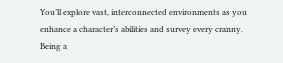You’ll explore vast, interconnected environments as you enhance a character’s abilities and survey every cranny. Being a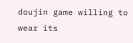doujin game willing to wear its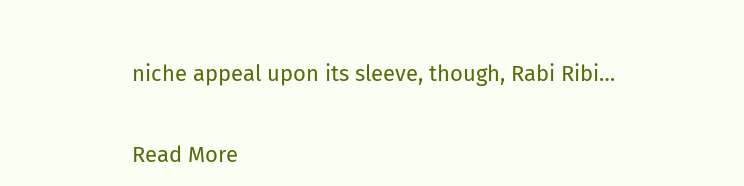niche appeal upon its sleeve, though, Rabi Ribi…

Read More